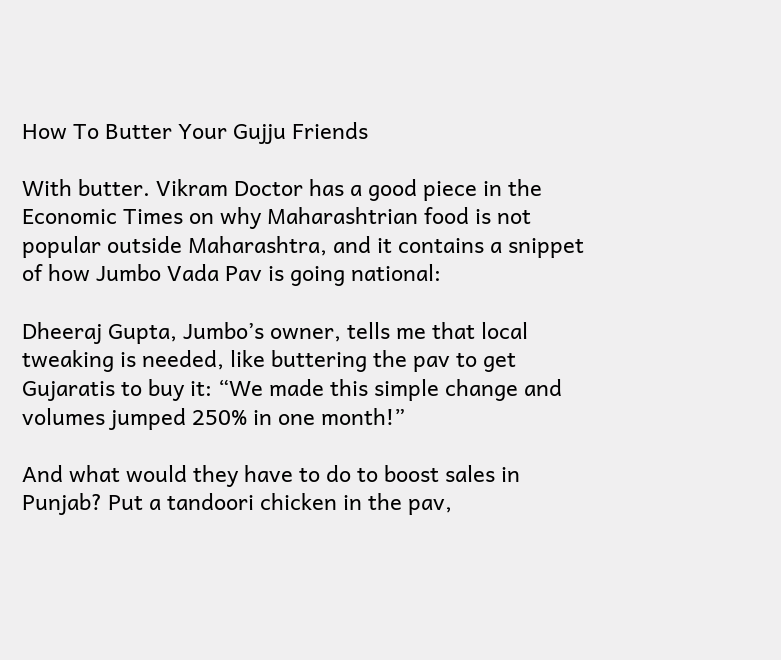How To Butter Your Gujju Friends

With butter. Vikram Doctor has a good piece in the Economic Times on why Maharashtrian food is not popular outside Maharashtra, and it contains a snippet of how Jumbo Vada Pav is going national:

Dheeraj Gupta, Jumbo’s owner, tells me that local tweaking is needed, like buttering the pav to get Gujaratis to buy it: “We made this simple change and volumes jumped 250% in one month!”

And what would they have to do to boost sales in Punjab? Put a tandoori chicken in the pav,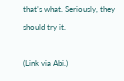that’s what. Seriously, they should try it.

(Link via Abi.)